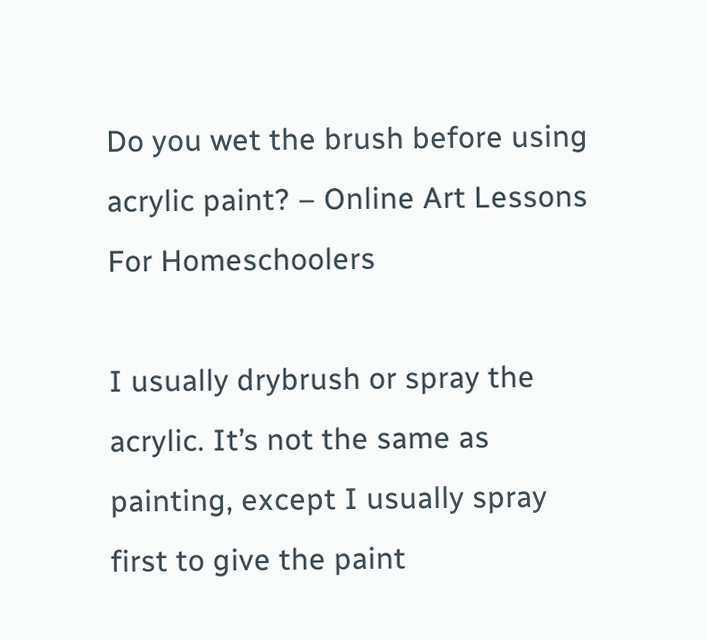Do you wet the brush before using acrylic paint? – Online Art Lessons For Homeschoolers

I usually drybrush or spray the acrylic. It’s not the same as painting, except I usually spray first to give the paint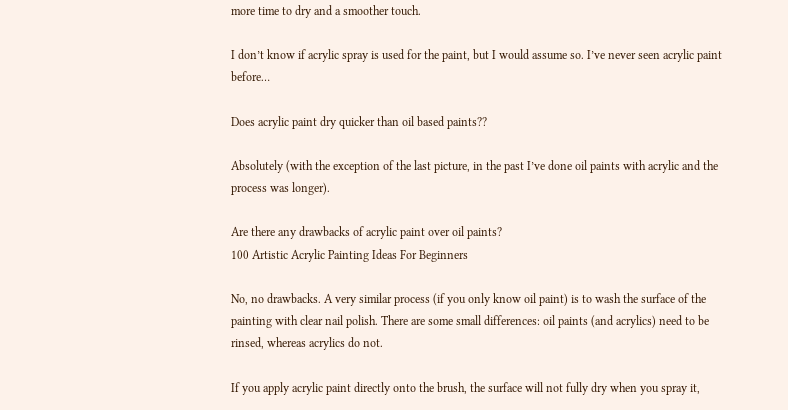more time to dry and a smoother touch.

I don’t know if acrylic spray is used for the paint, but I would assume so. I’ve never seen acrylic paint before…

Does acrylic paint dry quicker than oil based paints??

Absolutely (with the exception of the last picture, in the past I’ve done oil paints with acrylic and the process was longer).

Are there any drawbacks of acrylic paint over oil paints?
100 Artistic Acrylic Painting Ideas For Beginners

No, no drawbacks. A very similar process (if you only know oil paint) is to wash the surface of the painting with clear nail polish. There are some small differences: oil paints (and acrylics) need to be rinsed, whereas acrylics do not.

If you apply acrylic paint directly onto the brush, the surface will not fully dry when you spray it,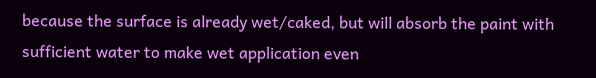because the surface is already wet/caked, but will absorb the paint with sufficient water to make wet application even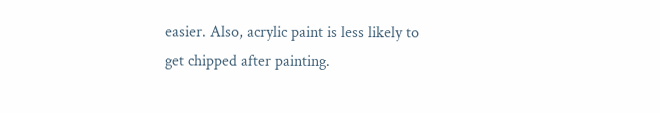easier. Also, acrylic paint is less likely to get chipped after painting.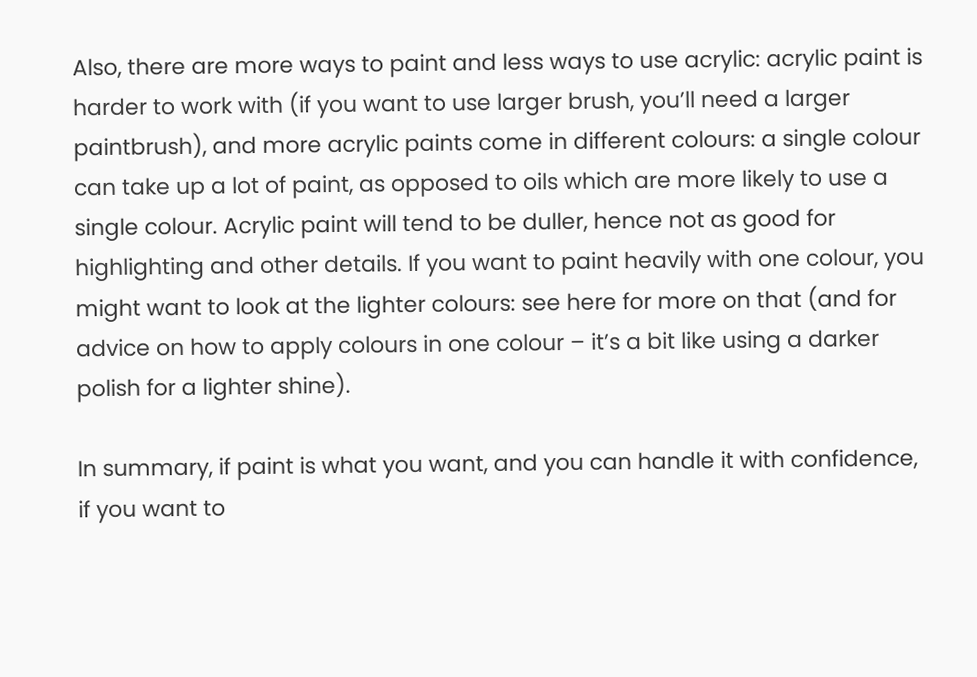Also, there are more ways to paint and less ways to use acrylic: acrylic paint is harder to work with (if you want to use larger brush, you’ll need a larger paintbrush), and more acrylic paints come in different colours: a single colour can take up a lot of paint, as opposed to oils which are more likely to use a single colour. Acrylic paint will tend to be duller, hence not as good for highlighting and other details. If you want to paint heavily with one colour, you might want to look at the lighter colours: see here for more on that (and for advice on how to apply colours in one colour – it’s a bit like using a darker polish for a lighter shine).

In summary, if paint is what you want, and you can handle it with confidence, if you want to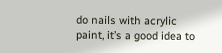do nails with acrylic paint, it’s a good idea to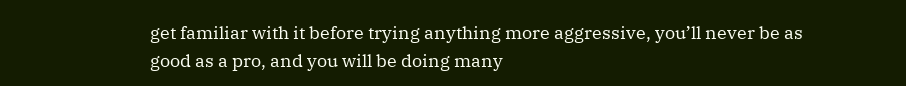get familiar with it before trying anything more aggressive, you’ll never be as good as a pro, and you will be doing many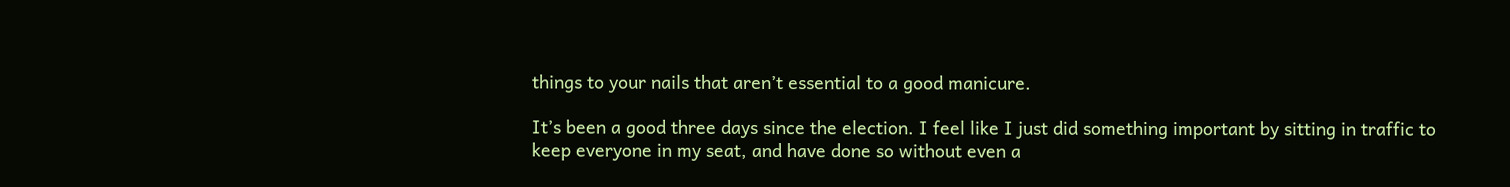things to your nails that aren’t essential to a good manicure.

It’s been a good three days since the election. I feel like I just did something important by sitting in traffic to keep everyone in my seat, and have done so without even a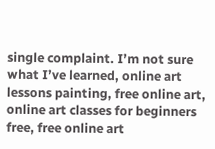single complaint. I’m not sure what I’ve learned, online art lessons painting, free online art, online art classes for beginners free, free online art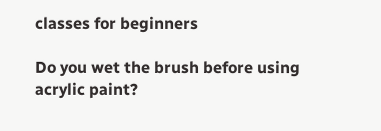classes for beginners

Do you wet the brush before using acrylic paint?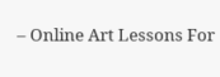– Online Art Lessons For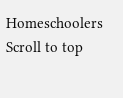Homeschoolers
Scroll to top